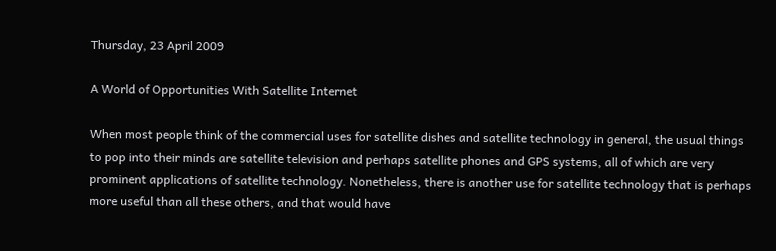Thursday, 23 April 2009

A World of Opportunities With Satellite Internet

When most people think of the commercial uses for satellite dishes and satellite technology in general, the usual things to pop into their minds are satellite television and perhaps satellite phones and GPS systems, all of which are very prominent applications of satellite technology. Nonetheless, there is another use for satellite technology that is perhaps more useful than all these others, and that would have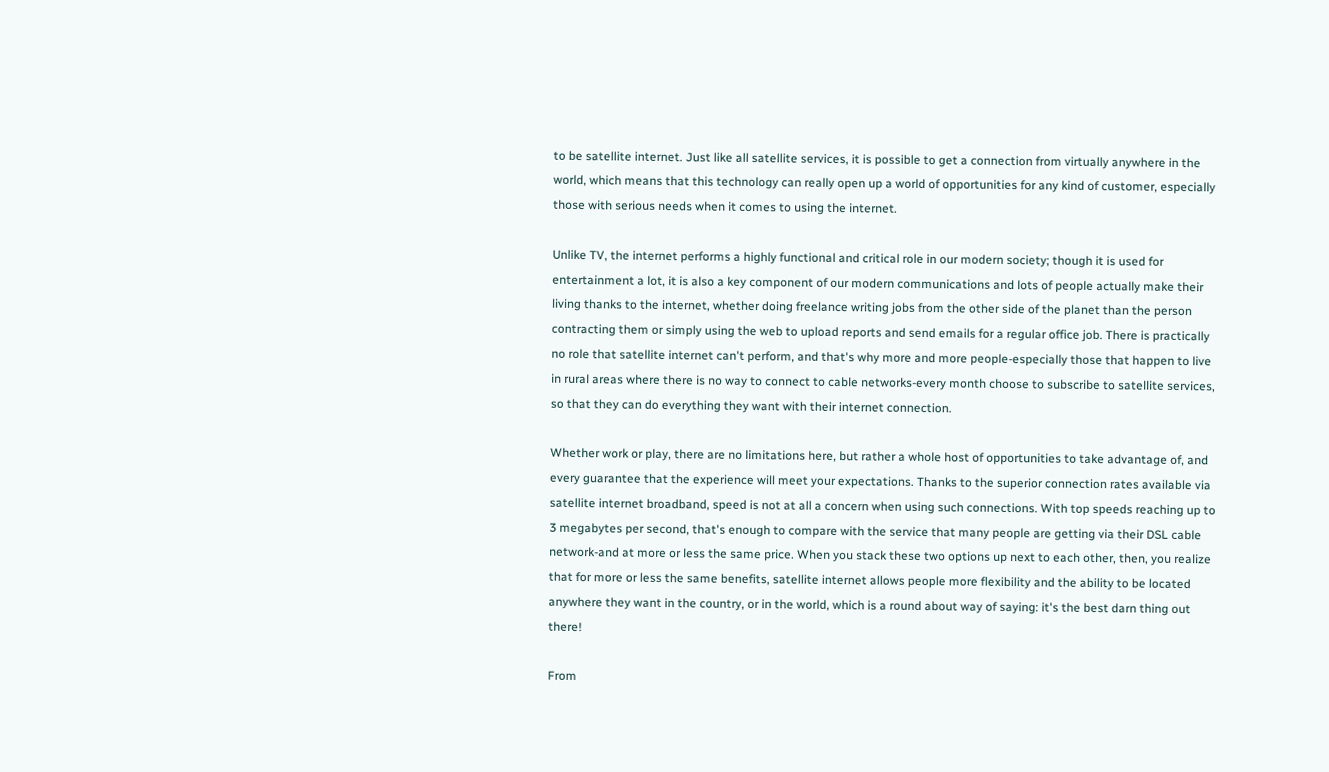to be satellite internet. Just like all satellite services, it is possible to get a connection from virtually anywhere in the world, which means that this technology can really open up a world of opportunities for any kind of customer, especially those with serious needs when it comes to using the internet.

Unlike TV, the internet performs a highly functional and critical role in our modern society; though it is used for entertainment a lot, it is also a key component of our modern communications and lots of people actually make their living thanks to the internet, whether doing freelance writing jobs from the other side of the planet than the person contracting them or simply using the web to upload reports and send emails for a regular office job. There is practically no role that satellite internet can't perform, and that's why more and more people-especially those that happen to live in rural areas where there is no way to connect to cable networks-every month choose to subscribe to satellite services, so that they can do everything they want with their internet connection.

Whether work or play, there are no limitations here, but rather a whole host of opportunities to take advantage of, and every guarantee that the experience will meet your expectations. Thanks to the superior connection rates available via satellite internet broadband, speed is not at all a concern when using such connections. With top speeds reaching up to 3 megabytes per second, that's enough to compare with the service that many people are getting via their DSL cable network-and at more or less the same price. When you stack these two options up next to each other, then, you realize that for more or less the same benefits, satellite internet allows people more flexibility and the ability to be located anywhere they want in the country, or in the world, which is a round about way of saying: it's the best darn thing out there!

From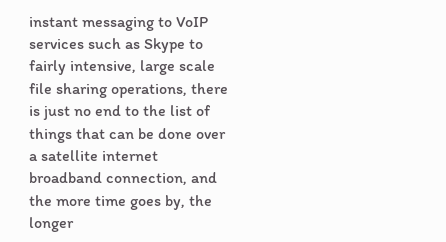instant messaging to VoIP services such as Skype to fairly intensive, large scale file sharing operations, there is just no end to the list of things that can be done over a satellite internet broadband connection, and the more time goes by, the longer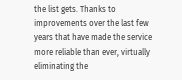the list gets. Thanks to improvements over the last few years that have made the service more reliable than ever, virtually eliminating the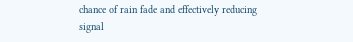chance of rain fade and effectively reducing signal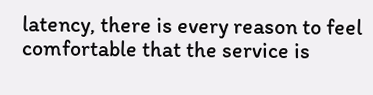latency, there is every reason to feel comfortable that the service is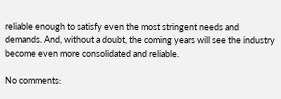reliable enough to satisfy even the most stringent needs and demands. And, without a doubt, the coming years will see the industry become even more consolidated and reliable.

No comments: